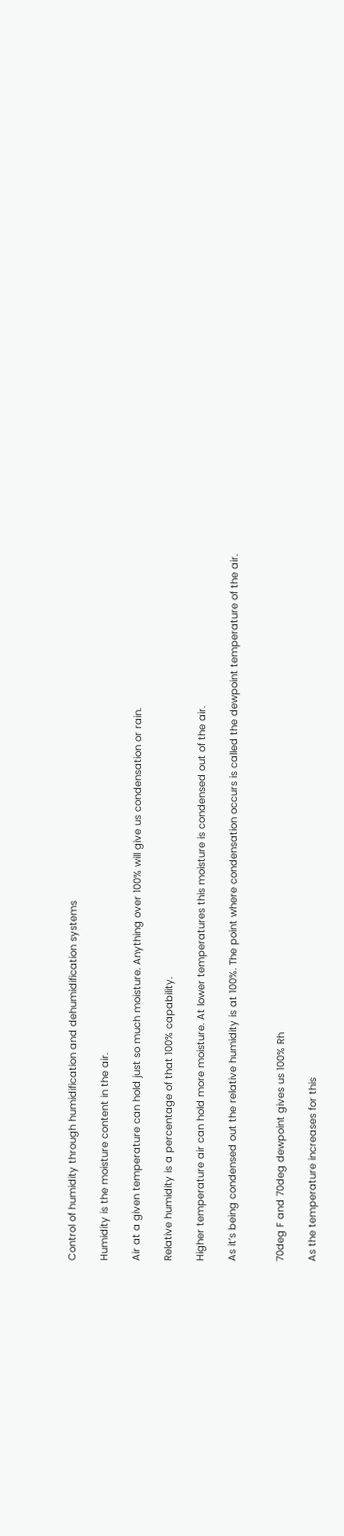Control of humidity through humidification and dehumidification systems

Humidity is the moisture content in the air.

Air at a given temperature can hold just so much moisture. Anything over 100% will give us condensation or rain.

Relative humidity is a percentage of that 100% capability.

Higher temperature air can hold more moisture. At lower temperatures this moisture is condensed out of the air.

As it’s being condensed out the relative humidity is at 100%. The point where condensation occurs is called the dewpoint temperature of the air.


70deg F and 70deg dewpoint gives us 100% Rh

As the temperature increases for this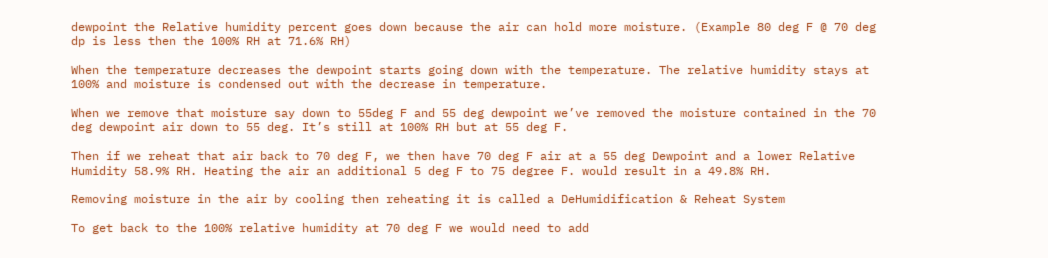dewpoint the Relative humidity percent goes down because the air can hold more moisture. (Example 80 deg F @ 70 deg dp is less then the 100% RH at 71.6% RH)

When the temperature decreases the dewpoint starts going down with the temperature. The relative humidity stays at 100% and moisture is condensed out with the decrease in temperature.

When we remove that moisture say down to 55deg F and 55 deg dewpoint we’ve removed the moisture contained in the 70 deg dewpoint air down to 55 deg. It’s still at 100% RH but at 55 deg F.

Then if we reheat that air back to 70 deg F, we then have 70 deg F air at a 55 deg Dewpoint and a lower Relative Humidity 58.9% RH. Heating the air an additional 5 deg F to 75 degree F. would result in a 49.8% RH.

Removing moisture in the air by cooling then reheating it is called a DeHumidification & Reheat System

To get back to the 100% relative humidity at 70 deg F we would need to add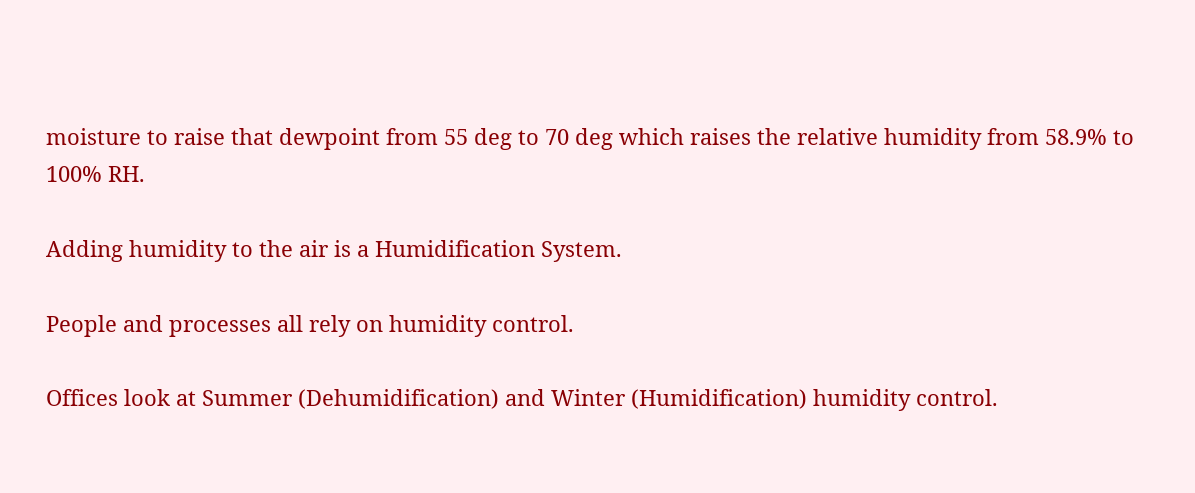moisture to raise that dewpoint from 55 deg to 70 deg which raises the relative humidity from 58.9% to 100% RH.

Adding humidity to the air is a Humidification System.

People and processes all rely on humidity control.

Offices look at Summer (Dehumidification) and Winter (Humidification) humidity control.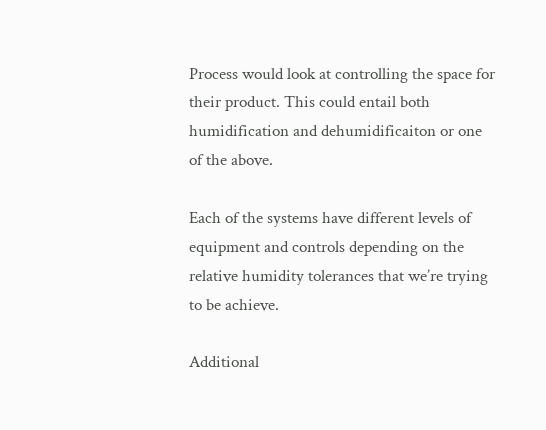Process would look at controlling the space for their product. This could entail both humidification and dehumidificaiton or one of the above.

Each of the systems have different levels of equipment and controls depending on the relative humidity tolerances that we’re trying to be achieve.

Additional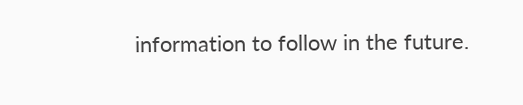information to follow in the future.